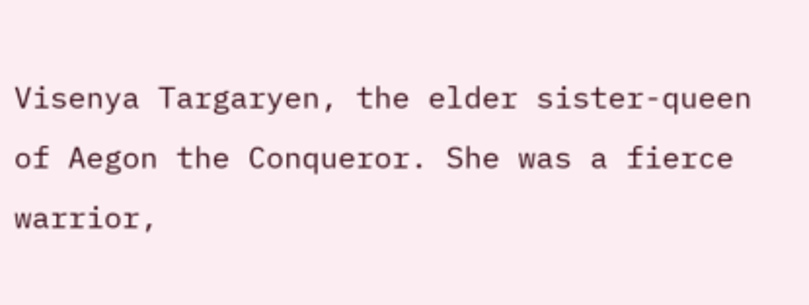Visenya Targaryen, the elder sister-queen of Aegon the Conqueror. She was a fierce warrior,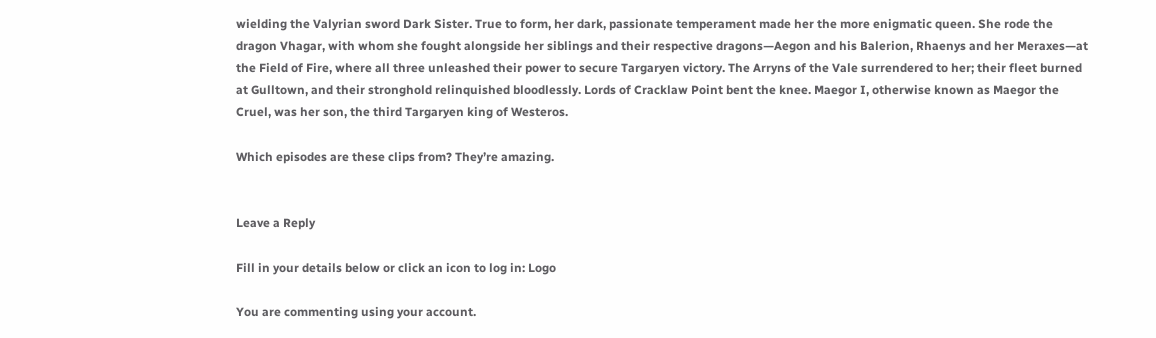wielding the Valyrian sword Dark Sister. True to form, her dark, passionate temperament made her the more enigmatic queen. She rode the dragon Vhagar, with whom she fought alongside her siblings and their respective dragons—Aegon and his Balerion, Rhaenys and her Meraxes—at the Field of Fire, where all three unleashed their power to secure Targaryen victory. The Arryns of the Vale surrendered to her; their fleet burned at Gulltown, and their stronghold relinquished bloodlessly. Lords of Cracklaw Point bent the knee. Maegor I, otherwise known as Maegor the Cruel, was her son, the third Targaryen king of Westeros.

Which episodes are these clips from? They’re amazing.


Leave a Reply

Fill in your details below or click an icon to log in: Logo

You are commenting using your account.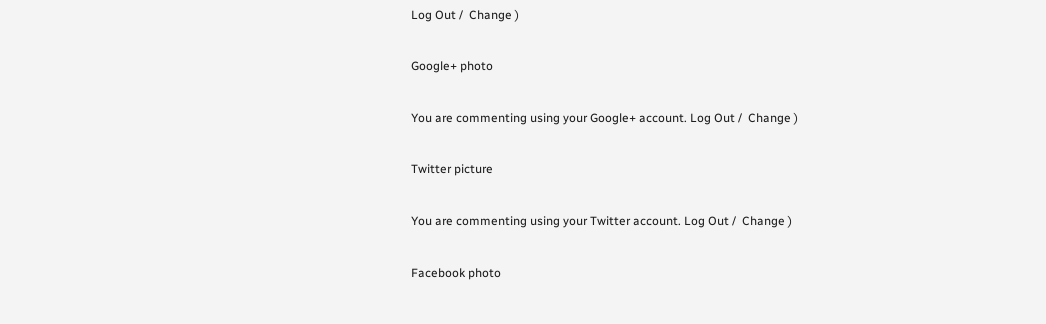Log Out /  Change )

Google+ photo

You are commenting using your Google+ account. Log Out /  Change )

Twitter picture

You are commenting using your Twitter account. Log Out /  Change )

Facebook photo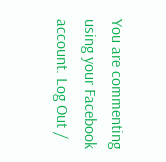You are commenting using your Facebook account. Log Out /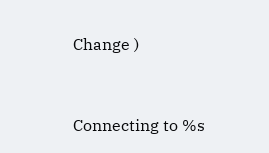Change )


Connecting to %s